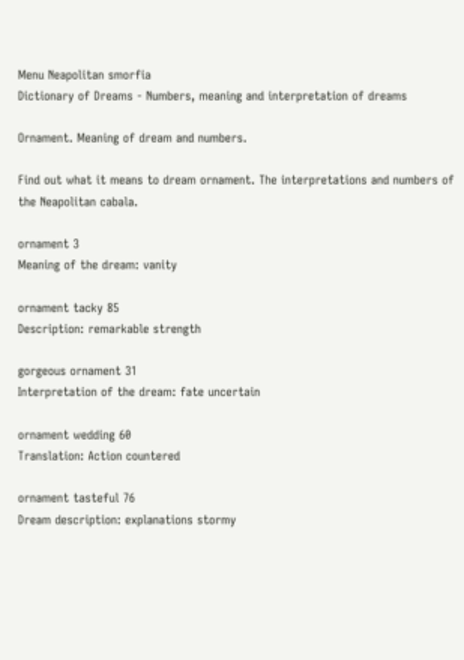Menu Neapolitan smorfia
Dictionary of Dreams - Numbers, meaning and interpretation of dreams

Ornament. Meaning of dream and numbers.

Find out what it means to dream ornament. The interpretations and numbers of the Neapolitan cabala.

ornament 3
Meaning of the dream: vanity

ornament tacky 85
Description: remarkable strength

gorgeous ornament 31
Interpretation of the dream: fate uncertain

ornament wedding 60
Translation: Action countered

ornament tasteful 76
Dream description: explanations stormy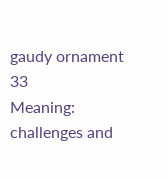gaudy ornament 33
Meaning: challenges and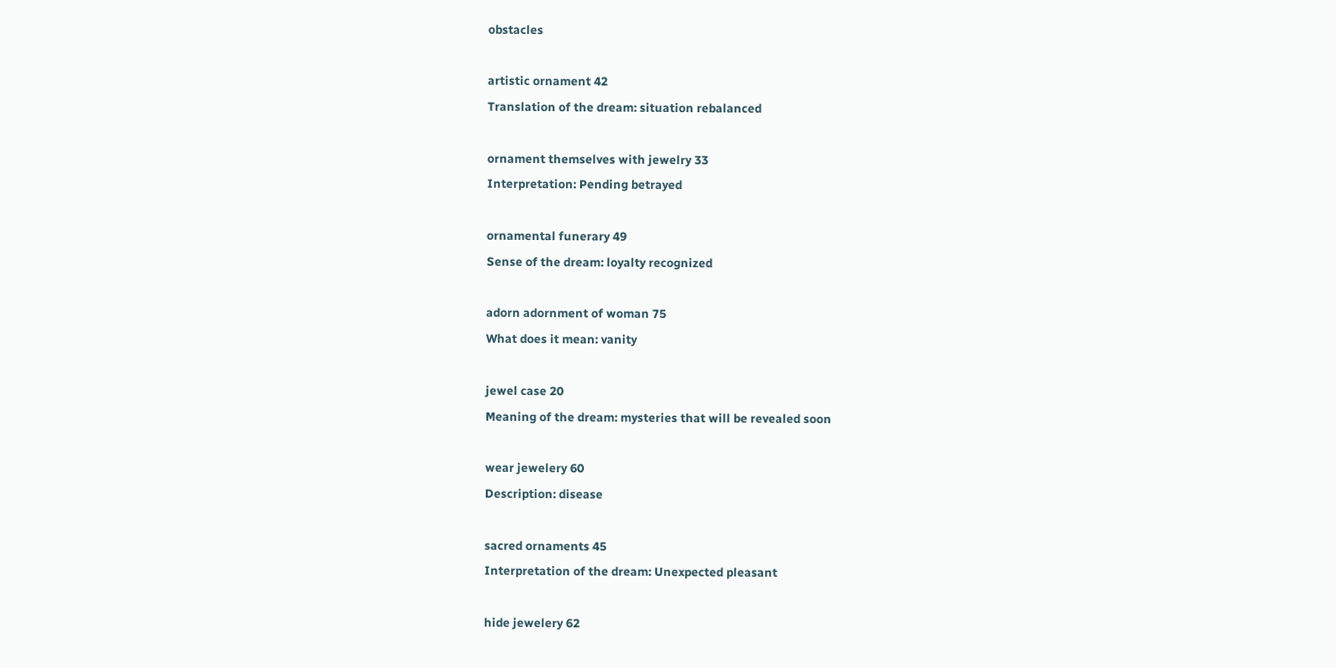obstacles

artistic ornament 42
Translation of the dream: situation rebalanced

ornament themselves with jewelry 33
Interpretation: Pending betrayed

ornamental funerary 49
Sense of the dream: loyalty recognized

adorn adornment of woman 75
What does it mean: vanity

jewel case 20
Meaning of the dream: mysteries that will be revealed soon

wear jewelery 60
Description: disease

sacred ornaments 45
Interpretation of the dream: Unexpected pleasant

hide jewelery 62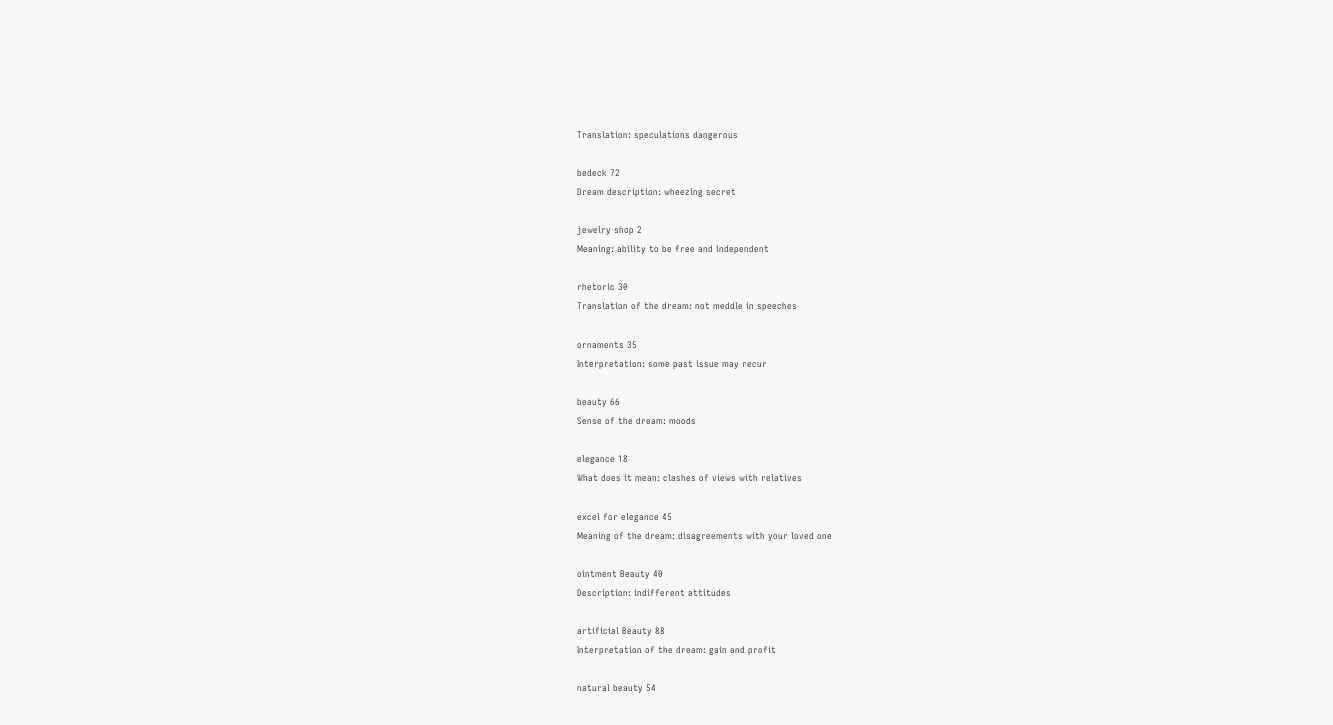Translation: speculations dangerous

bedeck 72
Dream description: wheezing secret

jewelry shop 2
Meaning: ability to be free and independent

rhetoric 30
Translation of the dream: not meddle in speeches

ornaments 35
Interpretation: some past issue may recur

beauty 66
Sense of the dream: moods

elegance 18
What does it mean: clashes of views with relatives

excel for elegance 45
Meaning of the dream: disagreements with your loved one

ointment Beauty 40
Description: indifferent attitudes

artificial Beauty 88
Interpretation of the dream: gain and profit

natural beauty 54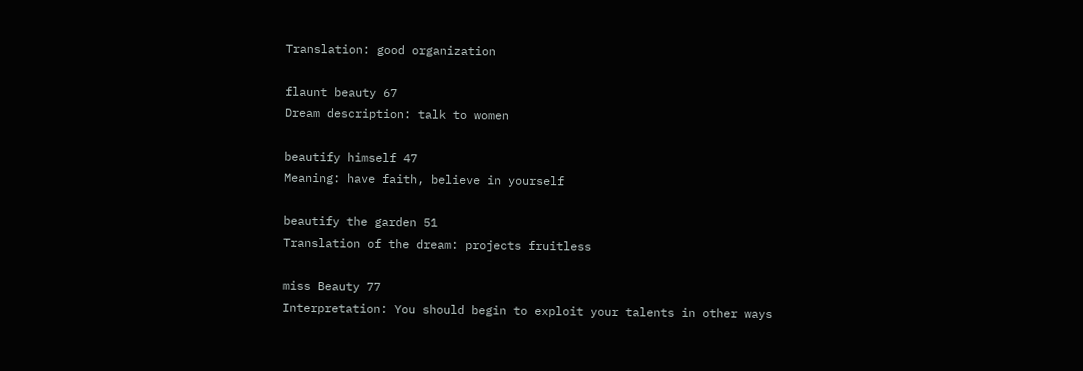Translation: good organization

flaunt beauty 67
Dream description: talk to women

beautify himself 47
Meaning: have faith, believe in yourself

beautify the garden 51
Translation of the dream: projects fruitless

miss Beauty 77
Interpretation: You should begin to exploit your talents in other ways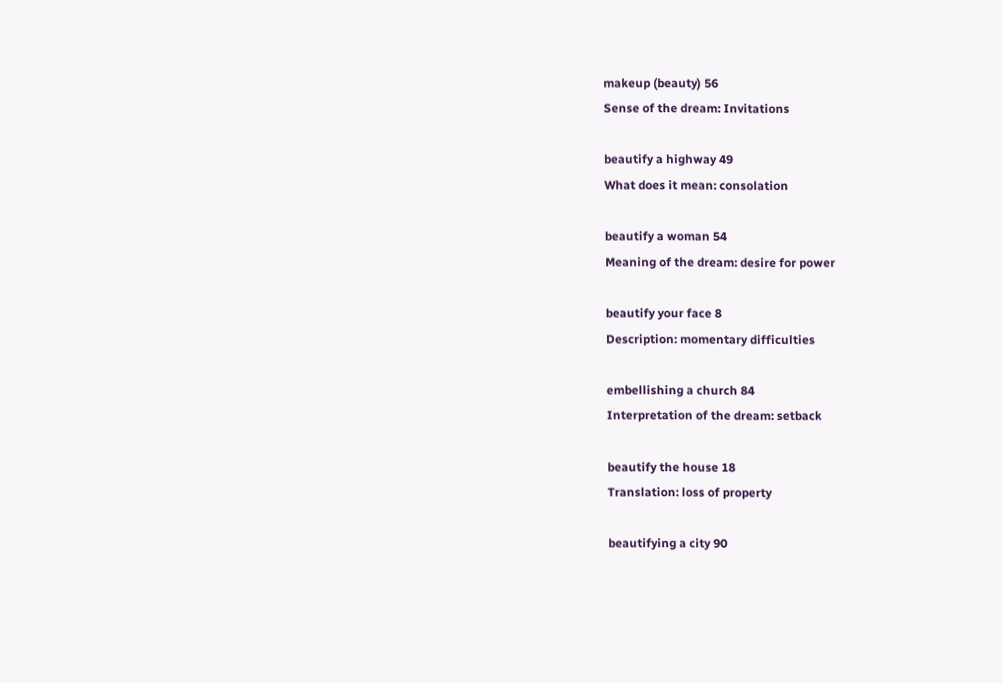makeup (beauty) 56
Sense of the dream: Invitations

beautify a highway 49
What does it mean: consolation

beautify a woman 54
Meaning of the dream: desire for power

beautify your face 8
Description: momentary difficulties

embellishing a church 84
Interpretation of the dream: setback

beautify the house 18
Translation: loss of property

beautifying a city 90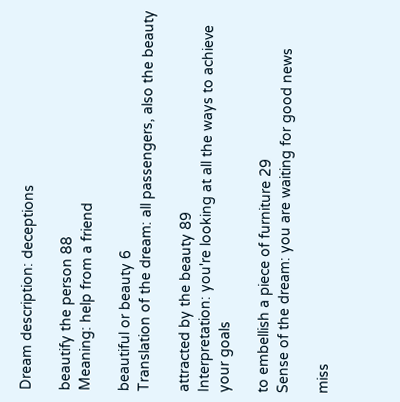Dream description: deceptions

beautify the person 88
Meaning: help from a friend

beautiful or beauty 6
Translation of the dream: all passengers, also the beauty

attracted by the beauty 89
Interpretation: you're looking at all the ways to achieve your goals

to embellish a piece of furniture 29
Sense of the dream: you are waiting for good news

miss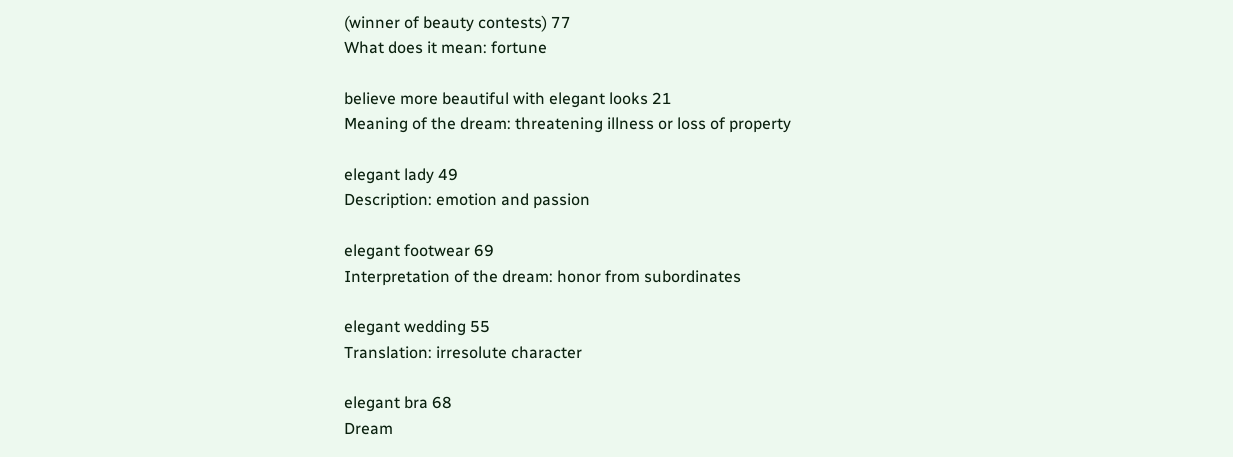(winner of beauty contests) 77
What does it mean: fortune

believe more beautiful with elegant looks 21
Meaning of the dream: threatening illness or loss of property

elegant lady 49
Description: emotion and passion

elegant footwear 69
Interpretation of the dream: honor from subordinates

elegant wedding 55
Translation: irresolute character

elegant bra 68
Dream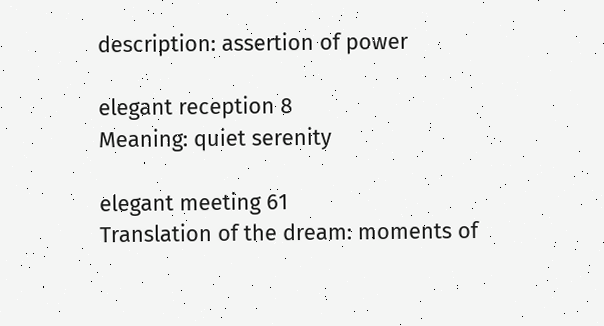description: assertion of power

elegant reception 8
Meaning: quiet serenity

elegant meeting 61
Translation of the dream: moments of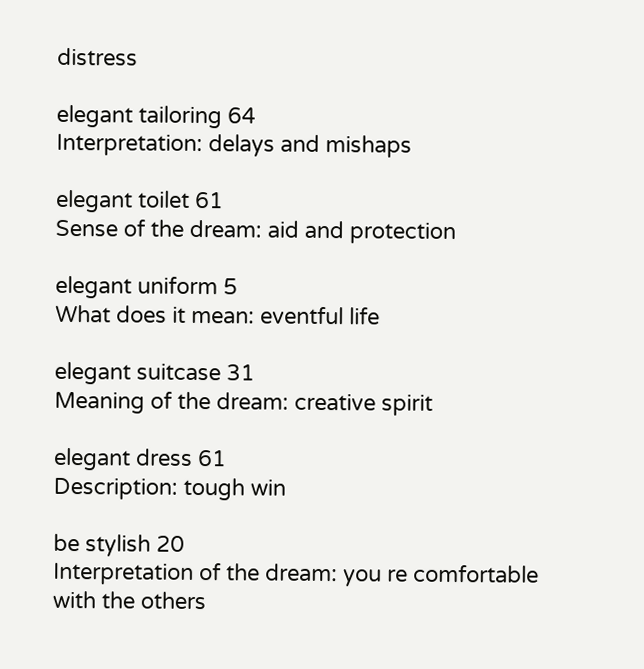distress

elegant tailoring 64
Interpretation: delays and mishaps

elegant toilet 61
Sense of the dream: aid and protection

elegant uniform 5
What does it mean: eventful life

elegant suitcase 31
Meaning of the dream: creative spirit

elegant dress 61
Description: tough win

be stylish 20
Interpretation of the dream: you re comfortable with the others